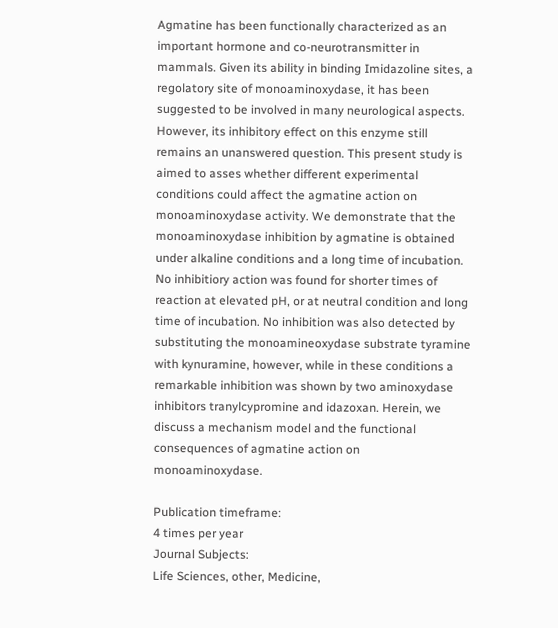Agmatine has been functionally characterized as an important hormone and co-neurotransmitter in mammals. Given its ability in binding Imidazoline sites, a regolatory site of monoaminoxydase, it has been suggested to be involved in many neurological aspects. However, its inhibitory effect on this enzyme still remains an unanswered question. This present study is aimed to asses whether different experimental conditions could affect the agmatine action on monoaminoxydase activity. We demonstrate that the monoaminoxydase inhibition by agmatine is obtained under alkaline conditions and a long time of incubation. No inhibitiory action was found for shorter times of reaction at elevated pH, or at neutral condition and long time of incubation. No inhibition was also detected by substituting the monoamineoxydase substrate tyramine with kynuramine, however, while in these conditions a remarkable inhibition was shown by two aminoxydase inhibitors tranylcypromine and idazoxan. Herein, we discuss a mechanism model and the functional consequences of agmatine action on monoaminoxydase.

Publication timeframe:
4 times per year
Journal Subjects:
Life Sciences, other, Medicine,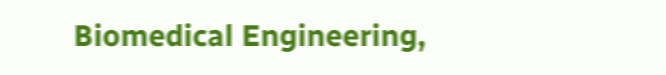Biomedical Engineering,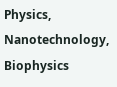Physics, Nanotechnology, Biophysics